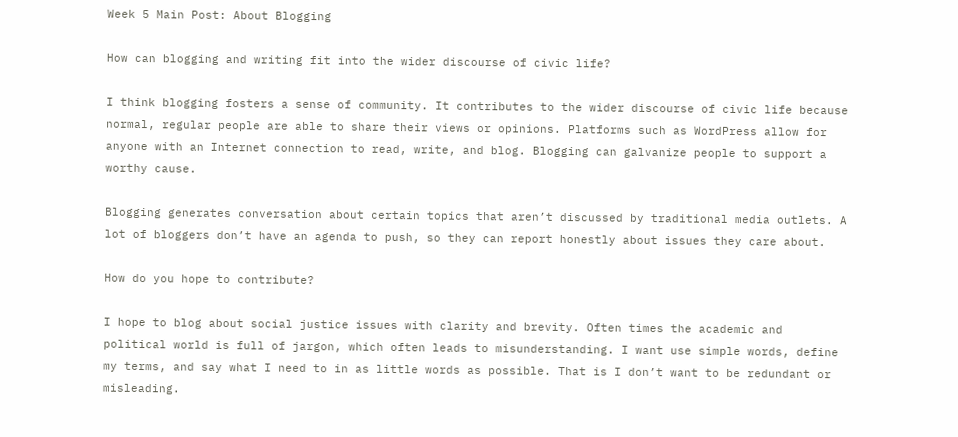Week 5 Main Post: About Blogging

How can blogging and writing fit into the wider discourse of civic life?

I think blogging fosters a sense of community. It contributes to the wider discourse of civic life because normal, regular people are able to share their views or opinions. Platforms such as WordPress allow for anyone with an Internet connection to read, write, and blog. Blogging can galvanize people to support a worthy cause.

Blogging generates conversation about certain topics that aren’t discussed by traditional media outlets. A lot of bloggers don’t have an agenda to push, so they can report honestly about issues they care about.

How do you hope to contribute?

I hope to blog about social justice issues with clarity and brevity. Often times the academic and political world is full of jargon, which often leads to misunderstanding. I want use simple words, define my terms, and say what I need to in as little words as possible. That is I don’t want to be redundant or misleading.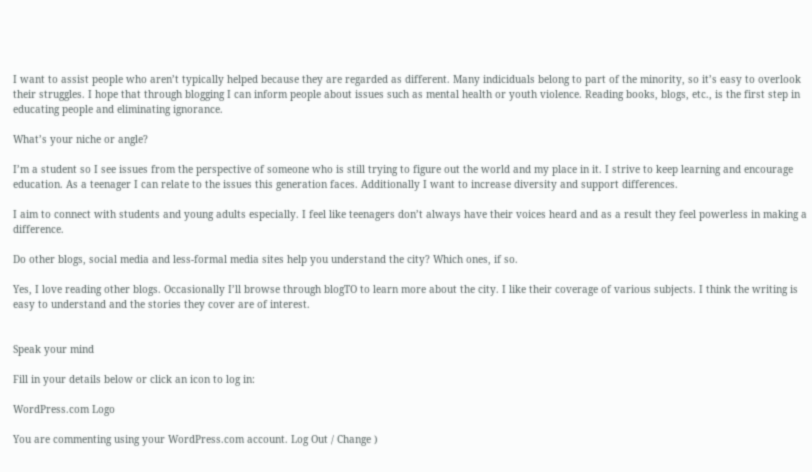I want to assist people who aren’t typically helped because they are regarded as different. Many indiciduals belong to part of the minority, so it’s easy to overlook their struggles. I hope that through blogging I can inform people about issues such as mental health or youth violence. Reading books, blogs, etc., is the first step in educating people and eliminating ignorance.

What’s your niche or angle?

I’m a student so I see issues from the perspective of someone who is still trying to figure out the world and my place in it. I strive to keep learning and encourage education. As a teenager I can relate to the issues this generation faces. Additionally I want to increase diversity and support differences.

I aim to connect with students and young adults especially. I feel like teenagers don’t always have their voices heard and as a result they feel powerless in making a difference.

Do other blogs, social media and less-formal media sites help you understand the city? Which ones, if so.

Yes, I love reading other blogs. Occasionally I’ll browse through blogTO to learn more about the city. I like their coverage of various subjects. I think the writing is easy to understand and the stories they cover are of interest.


Speak your mind

Fill in your details below or click an icon to log in:

WordPress.com Logo

You are commenting using your WordPress.com account. Log Out / Change )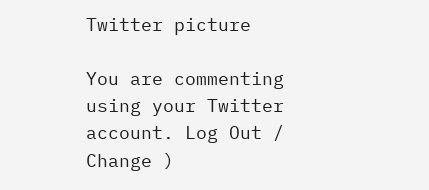Twitter picture

You are commenting using your Twitter account. Log Out / Change )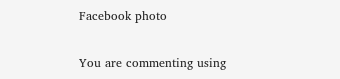Facebook photo

You are commenting using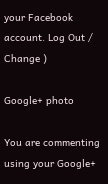your Facebook account. Log Out / Change )

Google+ photo

You are commenting using your Google+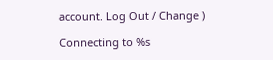account. Log Out / Change )

Connecting to %s